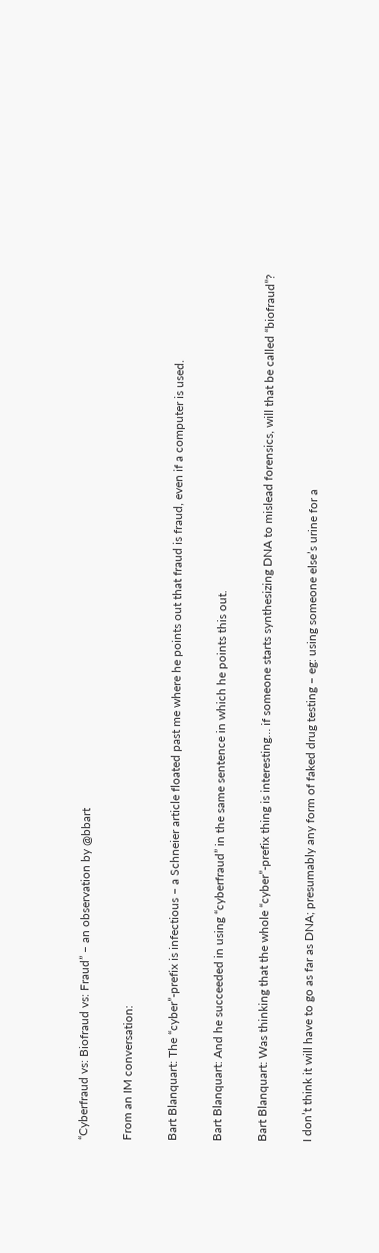“Cyberfraud vs: Biofraud vs: Fraud” – an observation by @bbart

From an IM conversation:

Bart Blanquart: The “cyber”-prefix is infectious – a Schneier article floated past me where he points out that fraud is fraud, even if a computer is used.

Bart Blanquart: And he succeeded in using “cyberfraud” in the same sentence in which he points this out.

Bart Blanquart: Was thinking that the whole “cyber”-prefix thing is interesting… if someone starts synthesizing DNA to mislead forensics, will that be called “biofraud”?

I don’t think it will have to go as far as DNA; presumably any form of faked drug testing – eg: using someone else’s urine for a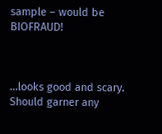sample – would be BIOFRAUD!



…looks good and scary. Should garner any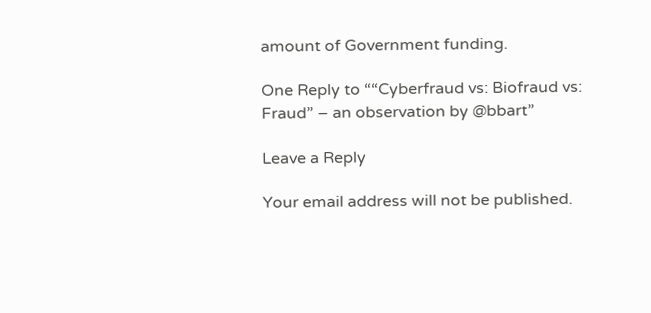amount of Government funding.

One Reply to ““Cyberfraud vs: Biofraud vs: Fraud” – an observation by @bbart”

Leave a Reply

Your email address will not be published.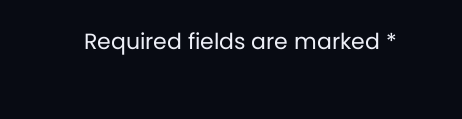Required fields are marked *